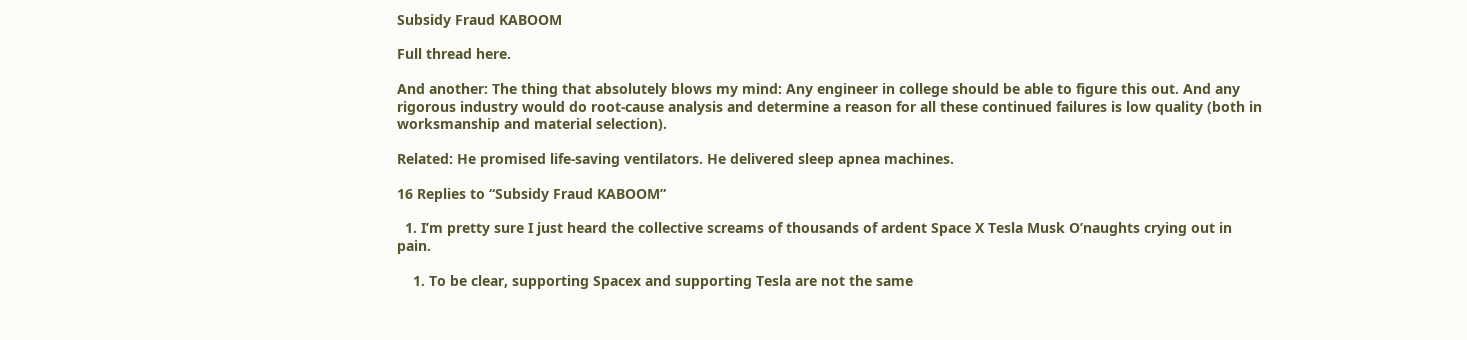Subsidy Fraud KABOOM

Full thread here.

And another: The thing that absolutely blows my mind: Any engineer in college should be able to figure this out. And any rigorous industry would do root-cause analysis and determine a reason for all these continued failures is low quality (both in worksmanship and material selection).

Related: He promised life-saving ventilators. He delivered sleep apnea machines.

16 Replies to “Subsidy Fraud KABOOM”

  1. I’m pretty sure I just heard the collective screams of thousands of ardent Space X Tesla Musk O’naughts crying out in pain.

    1. To be clear, supporting Spacex and supporting Tesla are not the same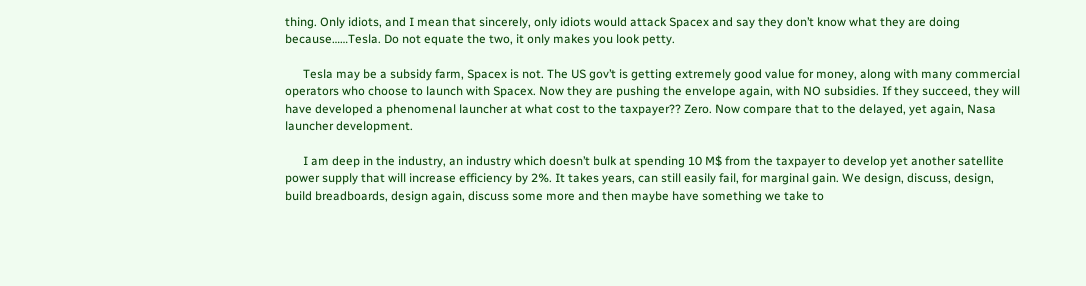thing. Only idiots, and I mean that sincerely, only idiots would attack Spacex and say they don’t know what they are doing because……Tesla. Do not equate the two, it only makes you look petty.

      Tesla may be a subsidy farm, Spacex is not. The US gov’t is getting extremely good value for money, along with many commercial operators who choose to launch with Spacex. Now they are pushing the envelope again, with NO subsidies. If they succeed, they will have developed a phenomenal launcher at what cost to the taxpayer?? Zero. Now compare that to the delayed, yet again, Nasa launcher development.

      I am deep in the industry, an industry which doesn’t bulk at spending 10 M$ from the taxpayer to develop yet another satellite power supply that will increase efficiency by 2%. It takes years, can still easily fail, for marginal gain. We design, discuss, design, build breadboards, design again, discuss some more and then maybe have something we take to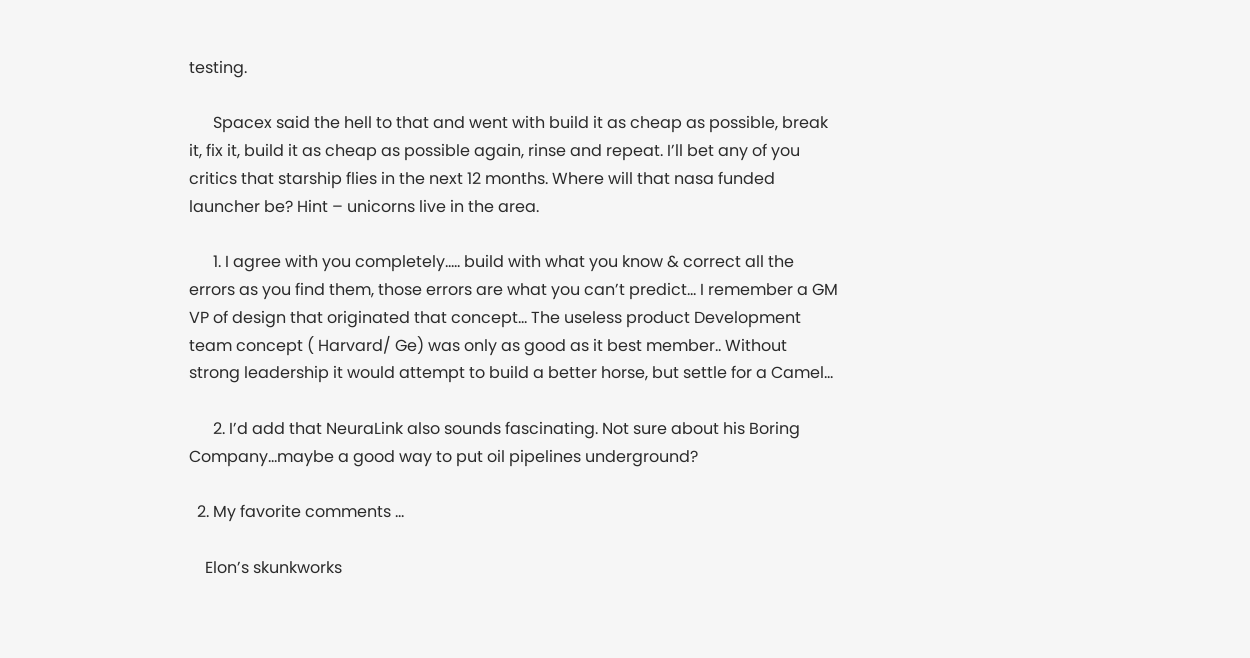testing.

      Spacex said the hell to that and went with build it as cheap as possible, break it, fix it, build it as cheap as possible again, rinse and repeat. I’ll bet any of you critics that starship flies in the next 12 months. Where will that nasa funded launcher be? Hint – unicorns live in the area.

      1. I agree with you completely….. build with what you know & correct all the errors as you find them, those errors are what you can’t predict… I remember a GM VP of design that originated that concept… The useless product Development team concept ( Harvard/ Ge) was only as good as it best member.. Without strong leadership it would attempt to build a better horse, but settle for a Camel…

      2. I’d add that NeuraLink also sounds fascinating. Not sure about his Boring Company…maybe a good way to put oil pipelines underground?

  2. My favorite comments …

    Elon’s skunkworks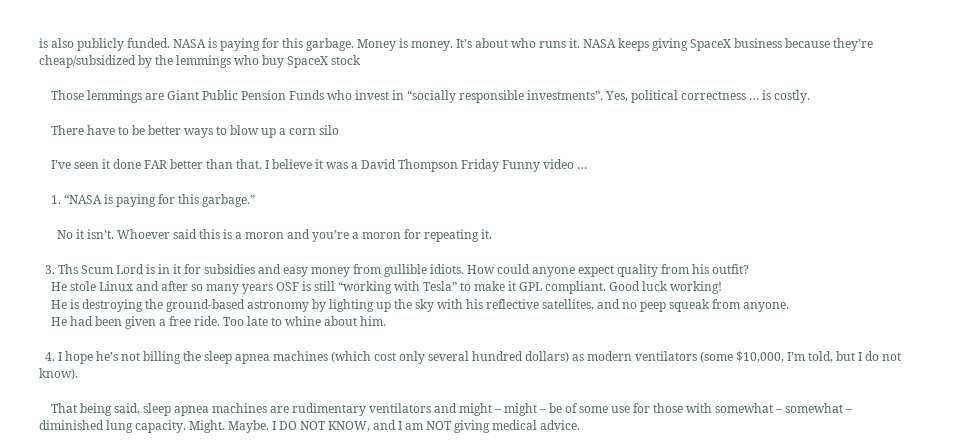is also publicly funded. NASA is paying for this garbage. Money is money. It’s about who runs it. NASA keeps giving SpaceX business because they’re cheap/subsidized by the lemmings who buy SpaceX stock

    Those lemmings are Giant Public Pension Funds who invest in “socially responsible investments”. Yes, political correctness … is costly.

    There have to be better ways to blow up a corn silo

    I’ve seen it done FAR better than that. I believe it was a David Thompson Friday Funny video …

    1. “NASA is paying for this garbage.”

      No it isn’t. Whoever said this is a moron and you’re a moron for repeating it.

  3. Ths Scum Lord is in it for subsidies and easy money from gullible idiots. How could anyone expect quality from his outfit?
    He stole Linux and after so many years OSF is still “working with Tesla” to make it GPL compliant. Good luck working!
    He is destroying the ground-based astronomy by lighting up the sky with his reflective satellites, and no peep squeak from anyone.
    He had been given a free ride. Too late to whine about him.

  4. I hope he’s not billing the sleep apnea machines (which cost only several hundred dollars) as modern ventilators (some $10,000, I’m told, but I do not know).

    That being said, sleep apnea machines are rudimentary ventilators and might – might – be of some use for those with somewhat – somewhat – diminished lung capacity. Might. Maybe. I DO NOT KNOW, and I am NOT giving medical advice.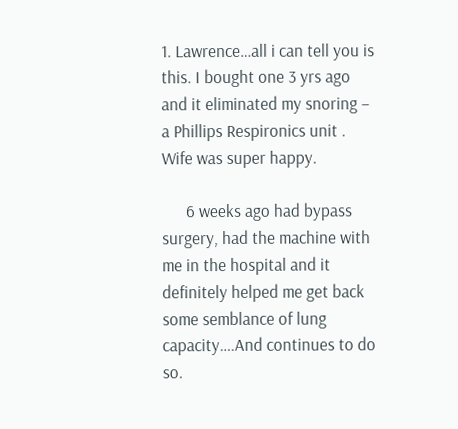1. Lawrence…all i can tell you is this. I bought one 3 yrs ago and it eliminated my snoring – a Phillips Respironics unit . Wife was super happy.

      6 weeks ago had bypass surgery, had the machine with me in the hospital and it definitely helped me get back some semblance of lung capacity….And continues to do so.